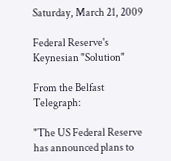Saturday, March 21, 2009

Federal Reserve's Keynesian "Solution"

From the Belfast Telegraph:

"The US Federal Reserve has announced plans to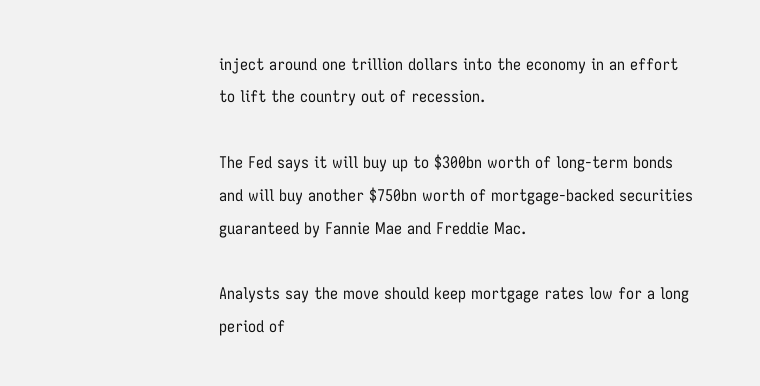inject around one trillion dollars into the economy in an effort to lift the country out of recession.

The Fed says it will buy up to $300bn worth of long-term bonds and will buy another $750bn worth of mortgage-backed securities guaranteed by Fannie Mae and Freddie Mac.

Analysts say the move should keep mortgage rates low for a long period of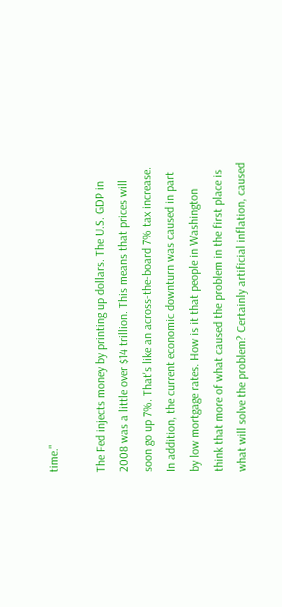time."

The Fed injects money by printing up dollars. The U.S. GDP in 2008 was a little over $14 trillion. This means that prices will soon go up 7%. That's like an across-the-board 7% tax increase. In addition, the current economic downturn was caused in part by low mortgage rates. How is it that people in Washington think that more of what caused the problem in the first place is what will solve the problem? Certainly artificial inflation, caused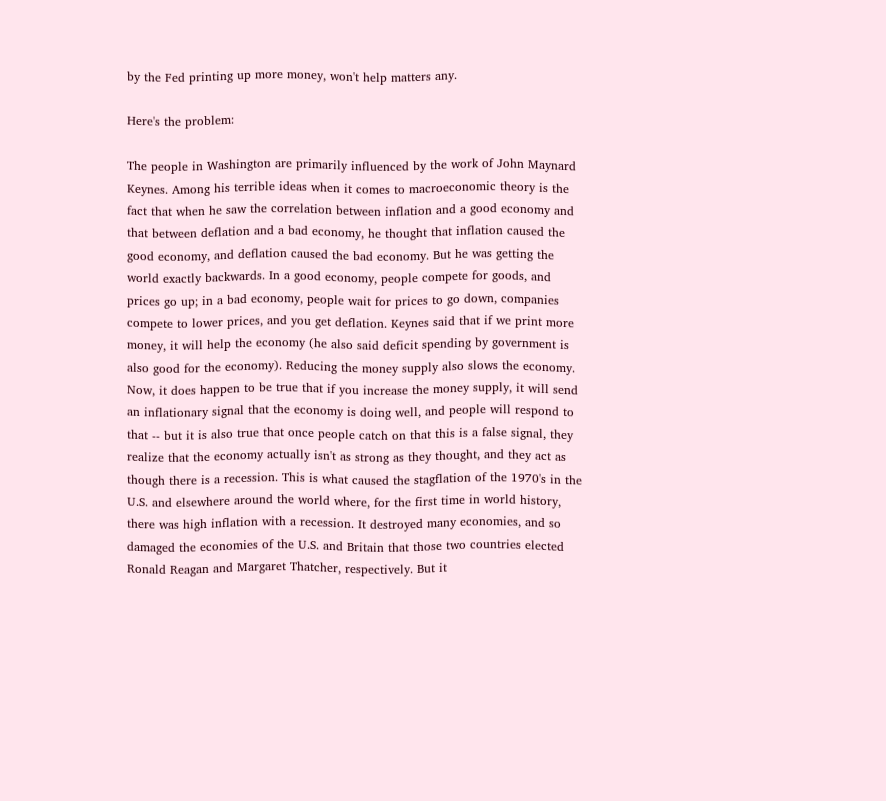by the Fed printing up more money, won't help matters any.

Here's the problem:

The people in Washington are primarily influenced by the work of John Maynard Keynes. Among his terrible ideas when it comes to macroeconomic theory is the fact that when he saw the correlation between inflation and a good economy and that between deflation and a bad economy, he thought that inflation caused the good economy, and deflation caused the bad economy. But he was getting the world exactly backwards. In a good economy, people compete for goods, and prices go up; in a bad economy, people wait for prices to go down, companies compete to lower prices, and you get deflation. Keynes said that if we print more money, it will help the economy (he also said deficit spending by government is also good for the economy). Reducing the money supply also slows the economy. Now, it does happen to be true that if you increase the money supply, it will send an inflationary signal that the economy is doing well, and people will respond to that -- but it is also true that once people catch on that this is a false signal, they realize that the economy actually isn't as strong as they thought, and they act as though there is a recession. This is what caused the stagflation of the 1970's in the U.S. and elsewhere around the world where, for the first time in world history, there was high inflation with a recession. It destroyed many economies, and so damaged the economies of the U.S. and Britain that those two countries elected Ronald Reagan and Margaret Thatcher, respectively. But it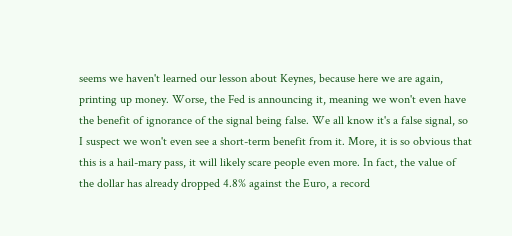seems we haven't learned our lesson about Keynes, because here we are again, printing up money. Worse, the Fed is announcing it, meaning we won't even have the benefit of ignorance of the signal being false. We all know it's a false signal, so I suspect we won't even see a short-term benefit from it. More, it is so obvious that this is a hail-mary pass, it will likely scare people even more. In fact, the value of the dollar has already dropped 4.8% against the Euro, a record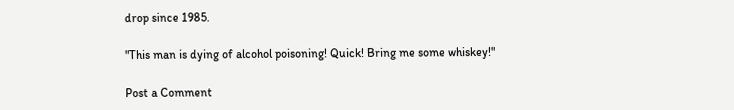drop since 1985.

"This man is dying of alcohol poisoning! Quick! Bring me some whiskey!"

Post a Comment